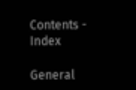Contents - Index

General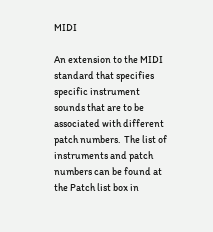MIDI

An extension to the MIDI standard that specifies specific instrument sounds that are to be associated with different patch numbers.  The list of instruments and patch numbers can be found at the Patch list box in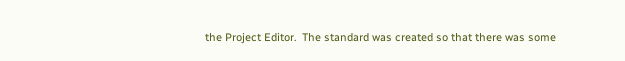the Project Editor.  The standard was created so that there was some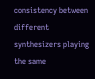consistency between different synthesizers playing the same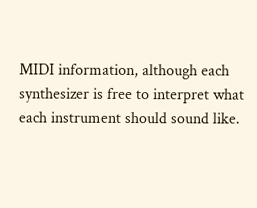MIDI information, although each synthesizer is free to interpret what each instrument should sound like.